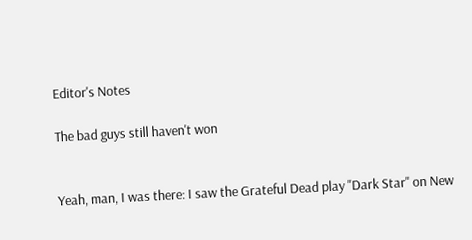Editor's Notes

The bad guys still haven't won


Yeah, man, I was there: I saw the Grateful Dead play "Dark Star" on New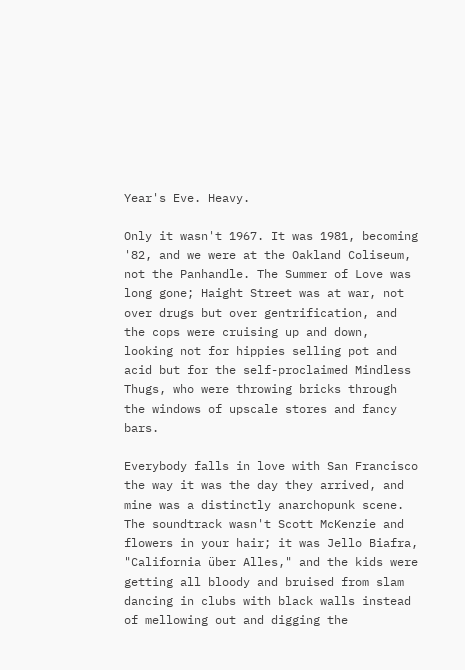Year's Eve. Heavy.

Only it wasn't 1967. It was 1981, becoming '82, and we were at the Oakland Coliseum, not the Panhandle. The Summer of Love was long gone; Haight Street was at war, not over drugs but over gentrification, and the cops were cruising up and down, looking not for hippies selling pot and acid but for the self-proclaimed Mindless Thugs, who were throwing bricks through the windows of upscale stores and fancy bars.

Everybody falls in love with San Francisco the way it was the day they arrived, and mine was a distinctly anarchopunk scene. The soundtrack wasn't Scott McKenzie and flowers in your hair; it was Jello Biafra, "California über Alles," and the kids were getting all bloody and bruised from slam dancing in clubs with black walls instead of mellowing out and digging the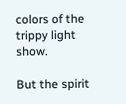colors of the trippy light show.

But the spirit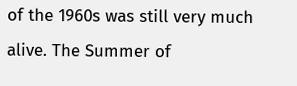of the 1960s was still very much alive. The Summer of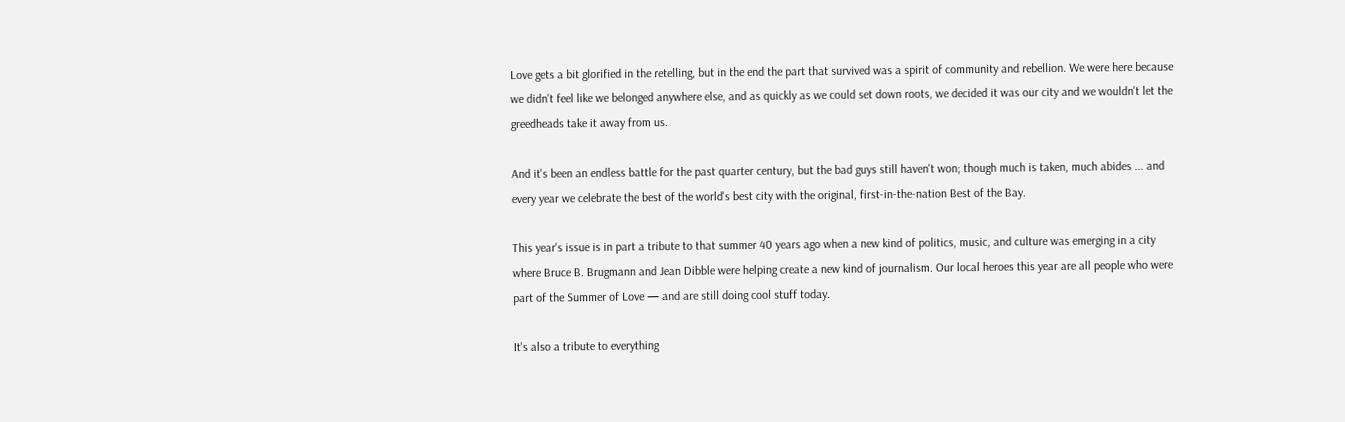Love gets a bit glorified in the retelling, but in the end the part that survived was a spirit of community and rebellion. We were here because we didn't feel like we belonged anywhere else, and as quickly as we could set down roots, we decided it was our city and we wouldn't let the greedheads take it away from us.

And it's been an endless battle for the past quarter century, but the bad guys still haven't won; though much is taken, much abides ... and every year we celebrate the best of the world's best city with the original, first-in-the-nation Best of the Bay.

This year's issue is in part a tribute to that summer 40 years ago when a new kind of politics, music, and culture was emerging in a city where Bruce B. Brugmann and Jean Dibble were helping create a new kind of journalism. Our local heroes this year are all people who were part of the Summer of Love — and are still doing cool stuff today.

It's also a tribute to everything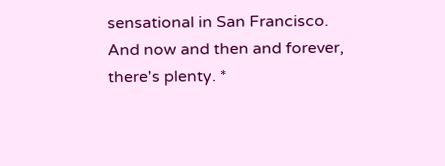sensational in San Francisco. And now and then and forever, there's plenty. *